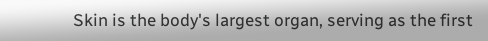Skin is the body's largest organ, serving as the first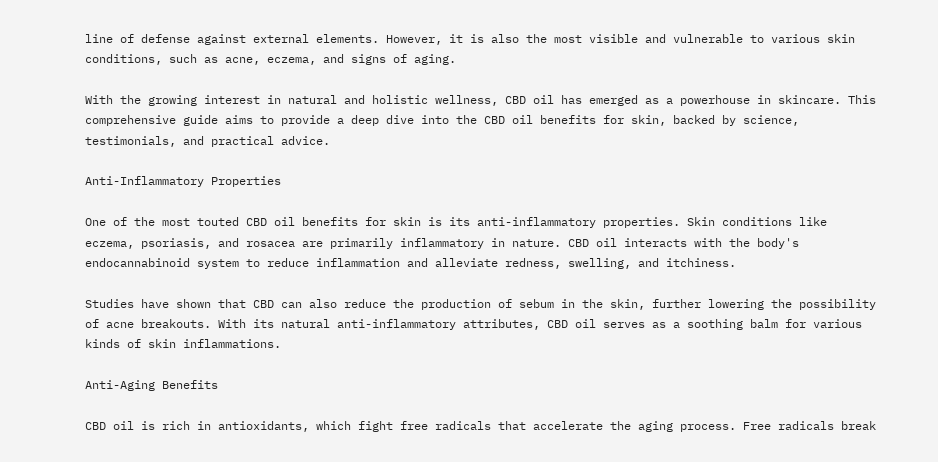line of defense against external elements. However, it is also the most visible and vulnerable to various skin conditions, such as acne, eczema, and signs of aging.

With the growing interest in natural and holistic wellness, CBD oil has emerged as a powerhouse in skincare. This comprehensive guide aims to provide a deep dive into the CBD oil benefits for skin, backed by science, testimonials, and practical advice.

Anti-Inflammatory Properties

One of the most touted CBD oil benefits for skin is its anti-inflammatory properties. Skin conditions like eczema, psoriasis, and rosacea are primarily inflammatory in nature. CBD oil interacts with the body's endocannabinoid system to reduce inflammation and alleviate redness, swelling, and itchiness.

Studies have shown that CBD can also reduce the production of sebum in the skin, further lowering the possibility of acne breakouts. With its natural anti-inflammatory attributes, CBD oil serves as a soothing balm for various kinds of skin inflammations.

Anti-Aging Benefits

CBD oil is rich in antioxidants, which fight free radicals that accelerate the aging process. Free radicals break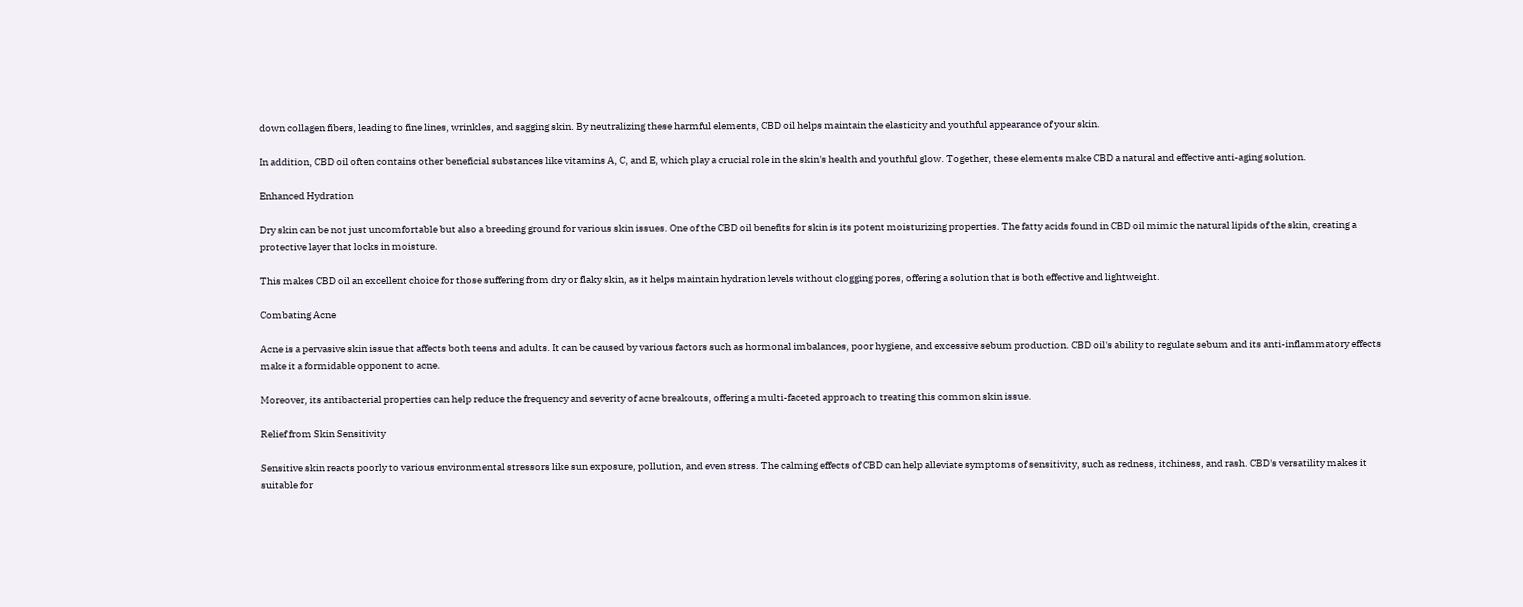down collagen fibers, leading to fine lines, wrinkles, and sagging skin. By neutralizing these harmful elements, CBD oil helps maintain the elasticity and youthful appearance of your skin.

In addition, CBD oil often contains other beneficial substances like vitamins A, C, and E, which play a crucial role in the skin's health and youthful glow. Together, these elements make CBD a natural and effective anti-aging solution.

Enhanced Hydration

Dry skin can be not just uncomfortable but also a breeding ground for various skin issues. One of the CBD oil benefits for skin is its potent moisturizing properties. The fatty acids found in CBD oil mimic the natural lipids of the skin, creating a protective layer that locks in moisture.

This makes CBD oil an excellent choice for those suffering from dry or flaky skin, as it helps maintain hydration levels without clogging pores, offering a solution that is both effective and lightweight.

Combating Acne

Acne is a pervasive skin issue that affects both teens and adults. It can be caused by various factors such as hormonal imbalances, poor hygiene, and excessive sebum production. CBD oil's ability to regulate sebum and its anti-inflammatory effects make it a formidable opponent to acne.

Moreover, its antibacterial properties can help reduce the frequency and severity of acne breakouts, offering a multi-faceted approach to treating this common skin issue.

Relief from Skin Sensitivity

Sensitive skin reacts poorly to various environmental stressors like sun exposure, pollution, and even stress. The calming effects of CBD can help alleviate symptoms of sensitivity, such as redness, itchiness, and rash. CBD's versatility makes it suitable for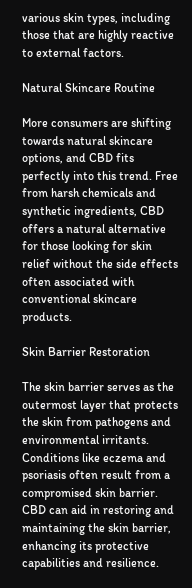various skin types, including those that are highly reactive to external factors.

Natural Skincare Routine

More consumers are shifting towards natural skincare options, and CBD fits perfectly into this trend. Free from harsh chemicals and synthetic ingredients, CBD offers a natural alternative for those looking for skin relief without the side effects often associated with conventional skincare products.

Skin Barrier Restoration

The skin barrier serves as the outermost layer that protects the skin from pathogens and environmental irritants. Conditions like eczema and psoriasis often result from a compromised skin barrier. CBD can aid in restoring and maintaining the skin barrier, enhancing its protective capabilities and resilience.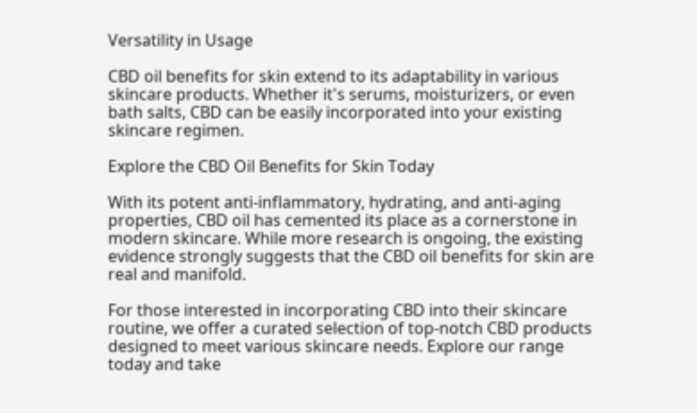Versatility in Usage

CBD oil benefits for skin extend to its adaptability in various skincare products. Whether it's serums, moisturizers, or even bath salts, CBD can be easily incorporated into your existing skincare regimen.

Explore the CBD Oil Benefits for Skin Today

With its potent anti-inflammatory, hydrating, and anti-aging properties, CBD oil has cemented its place as a cornerstone in modern skincare. While more research is ongoing, the existing evidence strongly suggests that the CBD oil benefits for skin are real and manifold.

For those interested in incorporating CBD into their skincare routine, we offer a curated selection of top-notch CBD products designed to meet various skincare needs. Explore our range today and take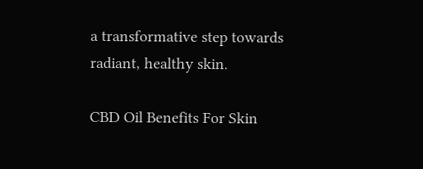a transformative step towards radiant, healthy skin.

CBD Oil Benefits For Skin